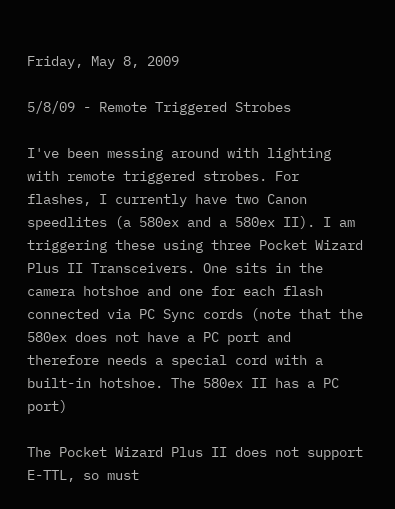Friday, May 8, 2009

5/8/09 - Remote Triggered Strobes

I've been messing around with lighting with remote triggered strobes. For flashes, I currently have two Canon speedlites (a 580ex and a 580ex II). I am triggering these using three Pocket Wizard Plus II Transceivers. One sits in the camera hotshoe and one for each flash connected via PC Sync cords (note that the 580ex does not have a PC port and therefore needs a special cord with a built-in hotshoe. The 580ex II has a PC port)

The Pocket Wizard Plus II does not support E-TTL, so must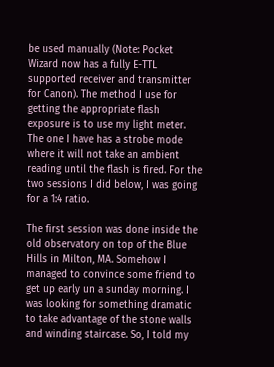be used manually (Note: Pocket Wizard now has a fully E-TTL supported receiver and transmitter for Canon). The method I use for getting the appropriate flash exposure is to use my light meter. The one I have has a strobe mode where it will not take an ambient reading until the flash is fired. For the two sessions I did below, I was going for a 1:4 ratio.

The first session was done inside the old observatory on top of the Blue Hills in Milton, MA. Somehow I managed to convince some friend to get up early un a sunday morning. I was looking for something dramatic to take advantage of the stone walls and winding staircase. So, I told my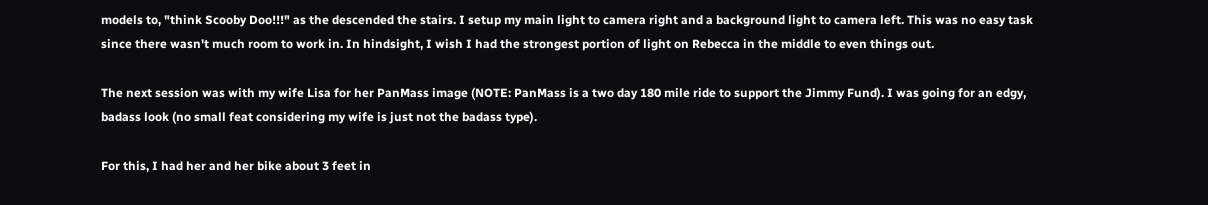models to, "think Scooby Doo!!!" as the descended the stairs. I setup my main light to camera right and a background light to camera left. This was no easy task since there wasn't much room to work in. In hindsight, I wish I had the strongest portion of light on Rebecca in the middle to even things out.

The next session was with my wife Lisa for her PanMass image (NOTE: PanMass is a two day 180 mile ride to support the Jimmy Fund). I was going for an edgy, badass look (no small feat considering my wife is just not the badass type).

For this, I had her and her bike about 3 feet in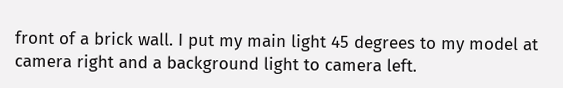front of a brick wall. I put my main light 45 degrees to my model at camera right and a background light to camera left.